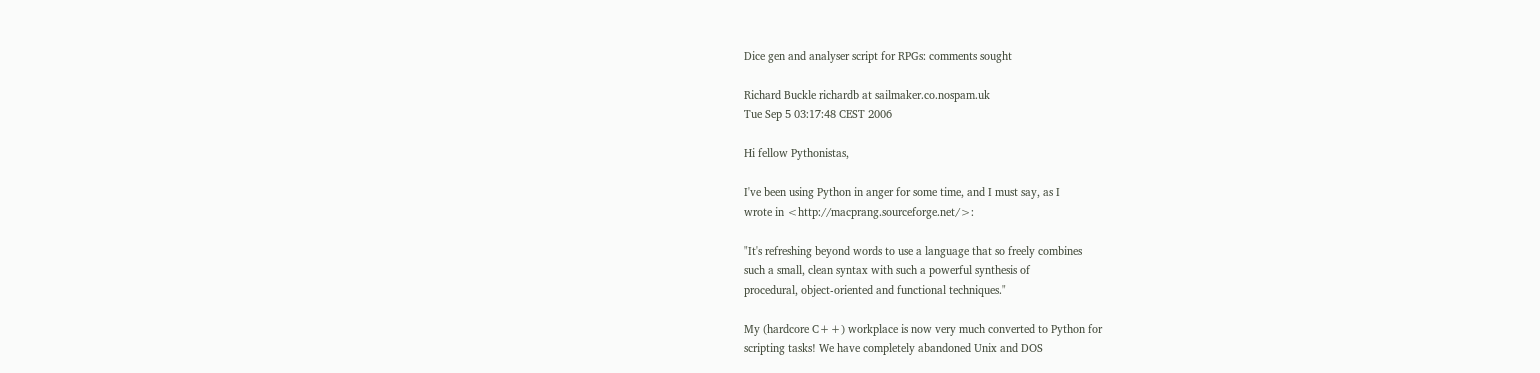Dice gen and analyser script for RPGs: comments sought

Richard Buckle richardb at sailmaker.co.nospam.uk
Tue Sep 5 03:17:48 CEST 2006

Hi fellow Pythonistas,

I've been using Python in anger for some time, and I must say, as I
wrote in <http://macprang.sourceforge.net/>:

"It's refreshing beyond words to use a language that so freely combines
such a small, clean syntax with such a powerful synthesis of
procedural, object-oriented and functional techniques."

My (hardcore C++) workplace is now very much converted to Python for
scripting tasks! We have completely abandoned Unix and DOS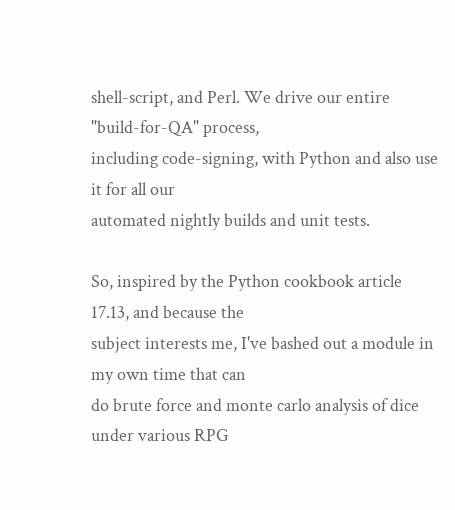shell-script, and Perl. We drive our entire "build-for-QA" process,
including code-signing, with Python and also use it for all our
automated nightly builds and unit tests.

So, inspired by the Python cookbook article 17.13, and because the
subject interests me, I've bashed out a module in my own time that can
do brute force and monte carlo analysis of dice under various RPG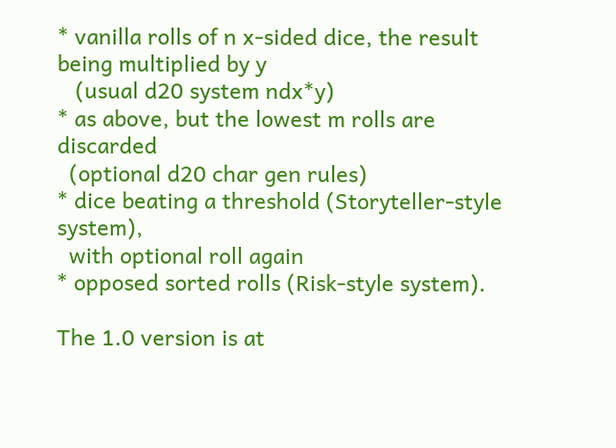* vanilla rolls of n x-sided dice, the result being multiplied by y
   (usual d20 system ndx*y)
* as above, but the lowest m rolls are discarded
  (optional d20 char gen rules)
* dice beating a threshold (Storyteller-style system),
  with optional roll again
* opposed sorted rolls (Risk-style system).

The 1.0 version is at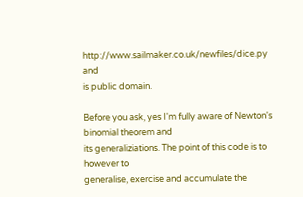http://www.sailmaker.co.uk/newfiles/dice.py and
is public domain.

Before you ask, yes I'm fully aware of Newton's binomial theorem and
its generaliziations. The point of this code is to however to
generalise, exercise and accumulate the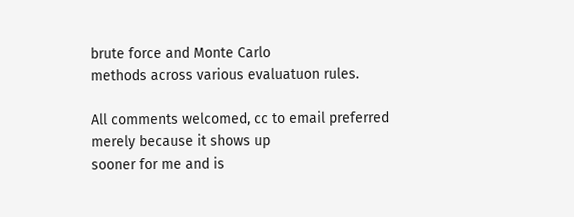brute force and Monte Carlo
methods across various evaluatuon rules.

All comments welcomed, cc to email preferred merely because it shows up
sooner for me and is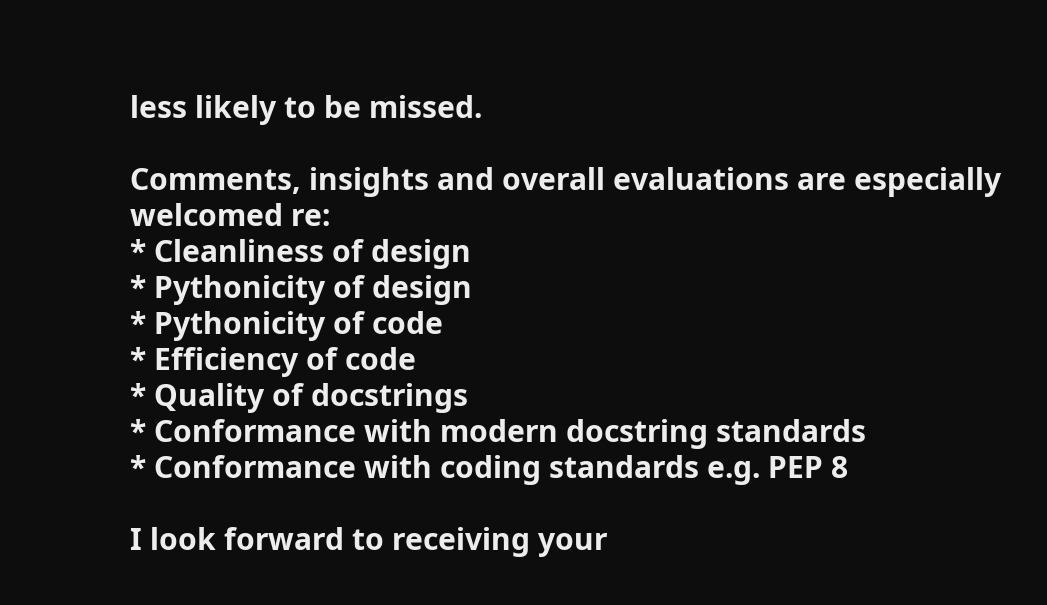less likely to be missed.

Comments, insights and overall evaluations are especially welcomed re:
* Cleanliness of design
* Pythonicity of design
* Pythonicity of code
* Efficiency of code
* Quality of docstrings
* Conformance with modern docstring standards
* Conformance with coding standards e.g. PEP 8

I look forward to receiving your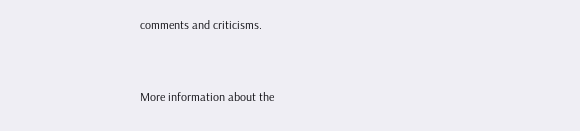comments and criticisms.


More information about the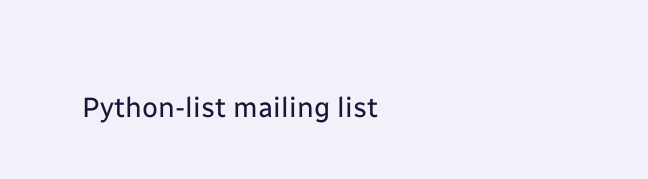Python-list mailing list